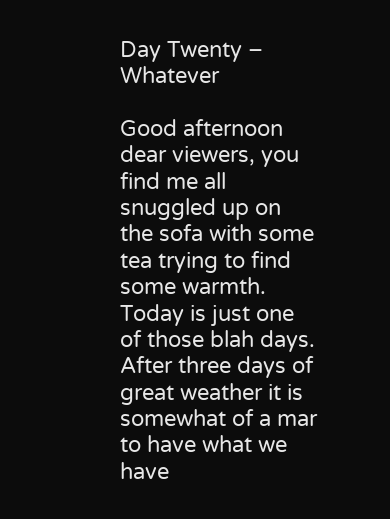Day Twenty – Whatever

Good afternoon dear viewers, you find me all snuggled up on the sofa with some tea trying to find some warmth.  Today is just one of those blah days.  After three days of great weather it is somewhat of a mar to have what we have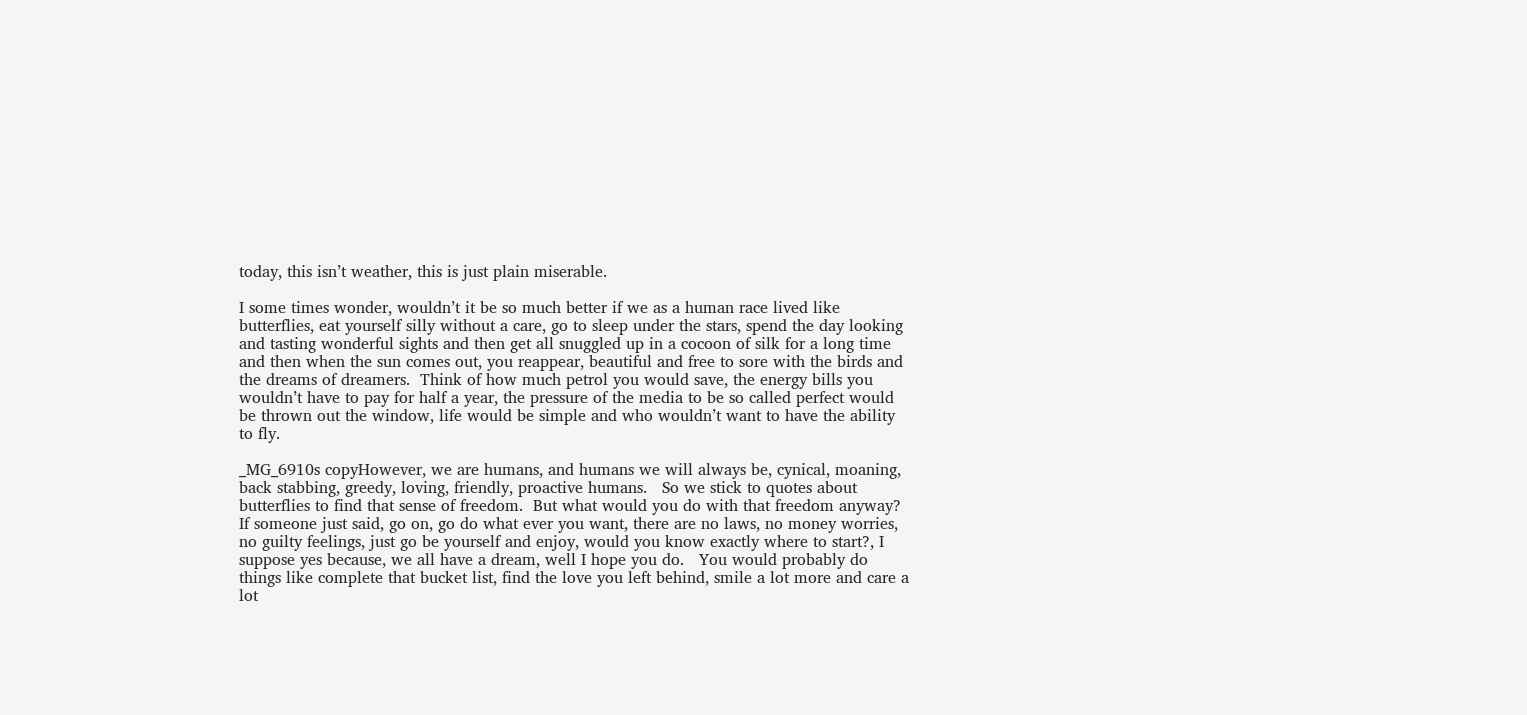today, this isn’t weather, this is just plain miserable.

I some times wonder, wouldn’t it be so much better if we as a human race lived like butterflies, eat yourself silly without a care, go to sleep under the stars, spend the day looking and tasting wonderful sights and then get all snuggled up in a cocoon of silk for a long time and then when the sun comes out, you reappear, beautiful and free to sore with the birds and the dreams of dreamers.  Think of how much petrol you would save, the energy bills you wouldn’t have to pay for half a year, the pressure of the media to be so called perfect would be thrown out the window, life would be simple and who wouldn’t want to have the ability to fly.

_MG_6910s copyHowever, we are humans, and humans we will always be, cynical, moaning, back stabbing, greedy, loving, friendly, proactive humans.   So we stick to quotes about butterflies to find that sense of freedom.  But what would you do with that freedom anyway? If someone just said, go on, go do what ever you want, there are no laws, no money worries, no guilty feelings, just go be yourself and enjoy, would you know exactly where to start?, I suppose yes because, we all have a dream, well I hope you do.   You would probably do things like complete that bucket list, find the love you left behind, smile a lot more and care a lot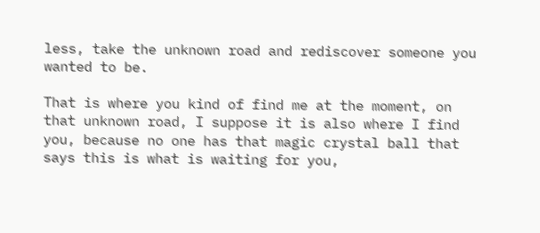less, take the unknown road and rediscover someone you wanted to be.

That is where you kind of find me at the moment, on that unknown road, I suppose it is also where I find you, because no one has that magic crystal ball that says this is what is waiting for you,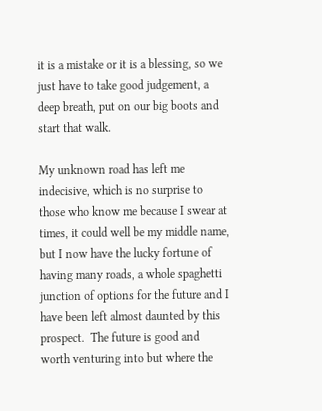it is a mistake or it is a blessing, so we just have to take good judgement, a deep breath, put on our big boots and start that walk.

My unknown road has left me indecisive, which is no surprise to those who know me because I swear at times, it could well be my middle name, but I now have the lucky fortune of having many roads, a whole spaghetti junction of options for the future and I have been left almost daunted by this prospect.  The future is good and worth venturing into but where the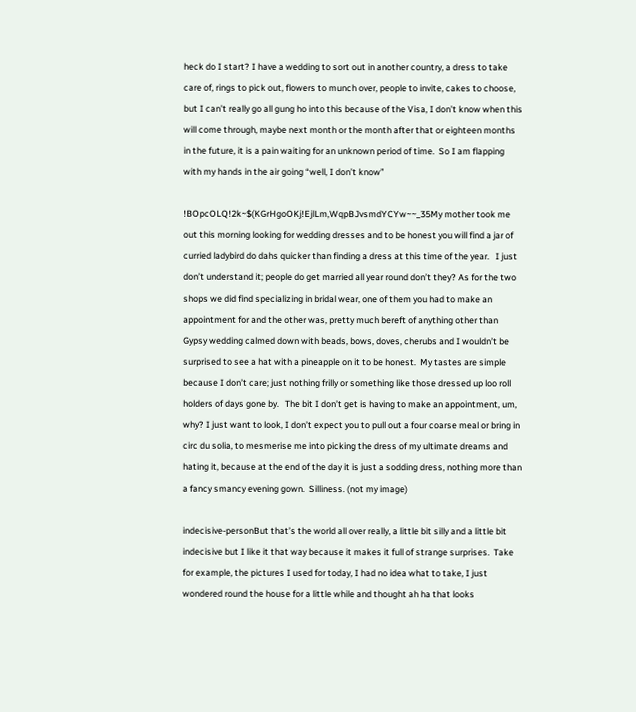heck do I start? I have a wedding to sort out in another country, a dress to take care of, rings to pick out, flowers to munch over, people to invite, cakes to choose, but I can’t really go all gung ho into this because of the Visa, I don’t know when this will come through, maybe next month or the month after that or eighteen months in the future, it is a pain waiting for an unknown period of time.  So I am flapping with my hands in the air going “well, I don’t know”

!BOpcOLQ!2k~$(KGrHgoOKj!EjlLm,WqpBJvsmdYCYw~~_35My mother took me out this morning looking for wedding dresses and to be honest you will find a jar of curried ladybird do dahs quicker than finding a dress at this time of the year.   I just don’t understand it; people do get married all year round don’t they? As for the two shops we did find specializing in bridal wear, one of them you had to make an appointment for and the other was, pretty much bereft of anything other than Gypsy wedding calmed down with beads, bows, doves, cherubs and I wouldn’t be surprised to see a hat with a pineapple on it to be honest.  My tastes are simple because I don’t care; just nothing frilly or something like those dressed up loo roll holders of days gone by.   The bit I don’t get is having to make an appointment, um, why? I just want to look, I don’t expect you to pull out a four coarse meal or bring in circ du solia, to mesmerise me into picking the dress of my ultimate dreams and  hating it, because at the end of the day it is just a sodding dress, nothing more than a fancy smancy evening gown.  Silliness. (not my image)

indecisive-personBut that’s the world all over really, a little bit silly and a little bit indecisive but I like it that way because it makes it full of strange surprises.  Take for example, the pictures I used for today, I had no idea what to take, I just wondered round the house for a little while and thought ah ha that looks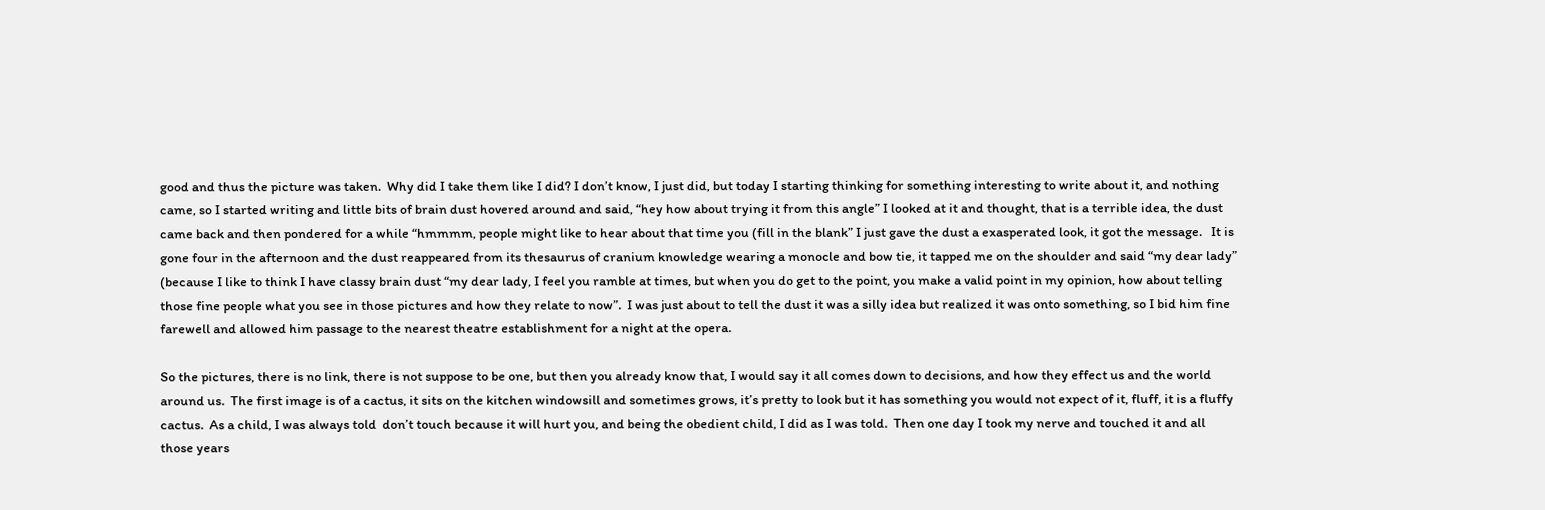good and thus the picture was taken.  Why did I take them like I did? I don’t know, I just did, but today I starting thinking for something interesting to write about it, and nothing came, so I started writing and little bits of brain dust hovered around and said, “hey how about trying it from this angle” I looked at it and thought, that is a terrible idea, the dust came back and then pondered for a while “hmmmm, people might like to hear about that time you (fill in the blank” I just gave the dust a exasperated look, it got the message.   It is gone four in the afternoon and the dust reappeared from its thesaurus of cranium knowledge wearing a monocle and bow tie, it tapped me on the shoulder and said “my dear lady” (because I like to think I have classy brain dust “my dear lady, I feel you ramble at times, but when you do get to the point, you make a valid point in my opinion, how about telling those fine people what you see in those pictures and how they relate to now”.  I was just about to tell the dust it was a silly idea but realized it was onto something, so I bid him fine farewell and allowed him passage to the nearest theatre establishment for a night at the opera.

So the pictures, there is no link, there is not suppose to be one, but then you already know that, I would say it all comes down to decisions, and how they effect us and the world around us.  The first image is of a cactus, it sits on the kitchen windowsill and sometimes grows, it’s pretty to look but it has something you would not expect of it, fluff, it is a fluffy cactus.  As a child, I was always told  don’t touch because it will hurt you, and being the obedient child, I did as I was told.  Then one day I took my nerve and touched it and all those years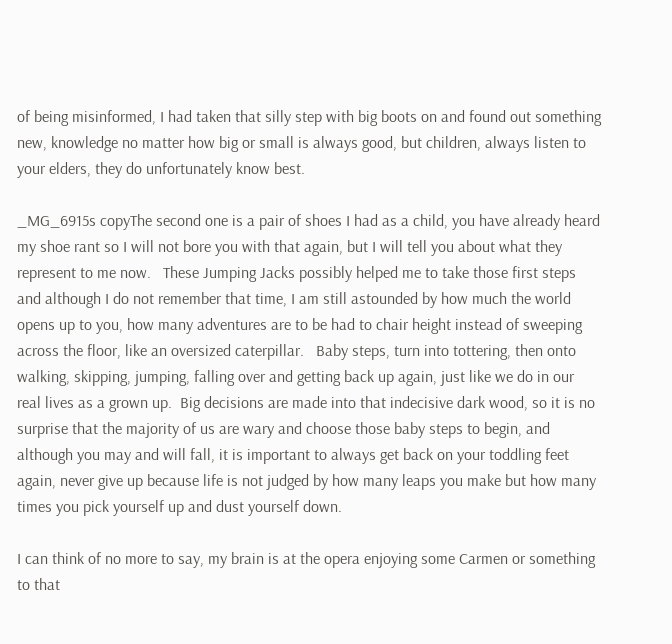of being misinformed, I had taken that silly step with big boots on and found out something new, knowledge no matter how big or small is always good, but children, always listen to your elders, they do unfortunately know best.

_MG_6915s copyThe second one is a pair of shoes I had as a child, you have already heard my shoe rant so I will not bore you with that again, but I will tell you about what they represent to me now.   These Jumping Jacks possibly helped me to take those first steps and although I do not remember that time, I am still astounded by how much the world opens up to you, how many adventures are to be had to chair height instead of sweeping across the floor, like an oversized caterpillar.   Baby steps, turn into tottering, then onto walking, skipping, jumping, falling over and getting back up again, just like we do in our real lives as a grown up.  Big decisions are made into that indecisive dark wood, so it is no surprise that the majority of us are wary and choose those baby steps to begin, and although you may and will fall, it is important to always get back on your toddling feet again, never give up because life is not judged by how many leaps you make but how many times you pick yourself up and dust yourself down.

I can think of no more to say, my brain is at the opera enjoying some Carmen or something to that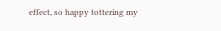effect, so happy tottering my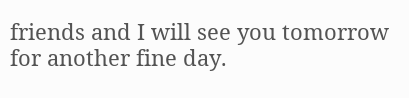friends and I will see you tomorrow for another fine day.